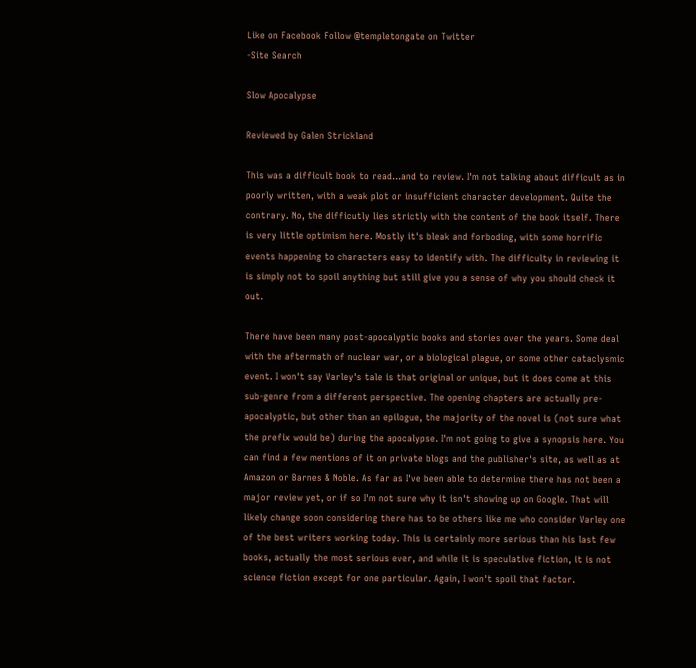Like on Facebook Follow @templetongate on Twitter
-Site Search

Slow Apocalypse

Reviewed by Galen Strickland

This was a difficult book to read...and to review. I'm not talking about difficult as in poorly written, with a weak plot or insufficient character development. Quite the contrary. No, the difficutly lies strictly with the content of the book itself. There is very little optimism here. Mostly it's bleak and forboding, with some horrific events happening to characters easy to identify with. The difficulty in reviewing it is simply not to spoil anything but still give you a sense of why you should check it out.

There have been many post-apocalyptic books and stories over the years. Some deal with the aftermath of nuclear war, or a biological plague, or some other cataclysmic event. I won't say Varley's tale is that original or unique, but it does come at this sub-genre from a different perspective. The opening chapters are actually pre-apocalyptic, but other than an epilogue, the majority of the novel is (not sure what the prefix would be) during the apocalypse. I'm not going to give a synopsis here. You can find a few mentions of it on private blogs and the publisher's site, as well as at Amazon or Barnes & Noble. As far as I've been able to determine there has not been a major review yet, or if so I'm not sure why it isn't showing up on Google. That will likely change soon considering there has to be others like me who consider Varley one of the best writers working today. This is certainly more serious than his last few books, actually the most serious ever, and while it is speculative fiction, it is not science fiction except for one particular. Again, I won't spoil that factor.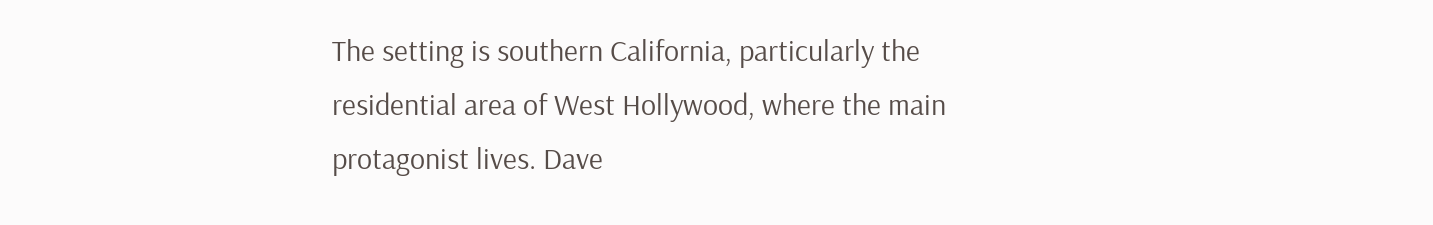The setting is southern California, particularly the residential area of West Hollywood, where the main protagonist lives. Dave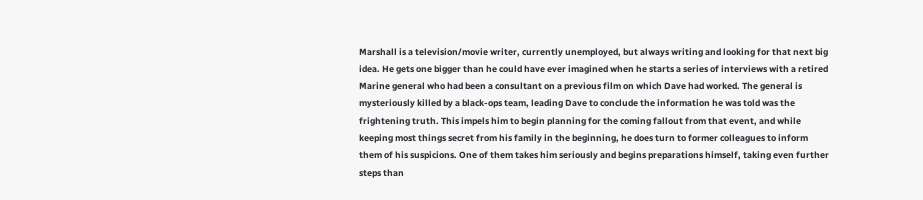Marshall is a television/movie writer, currently unemployed, but always writing and looking for that next big idea. He gets one bigger than he could have ever imagined when he starts a series of interviews with a retired Marine general who had been a consultant on a previous film on which Dave had worked. The general is mysteriously killed by a black-ops team, leading Dave to conclude the information he was told was the frightening truth. This impels him to begin planning for the coming fallout from that event, and while keeping most things secret from his family in the beginning, he does turn to former colleagues to inform them of his suspicions. One of them takes him seriously and begins preparations himself, taking even further steps than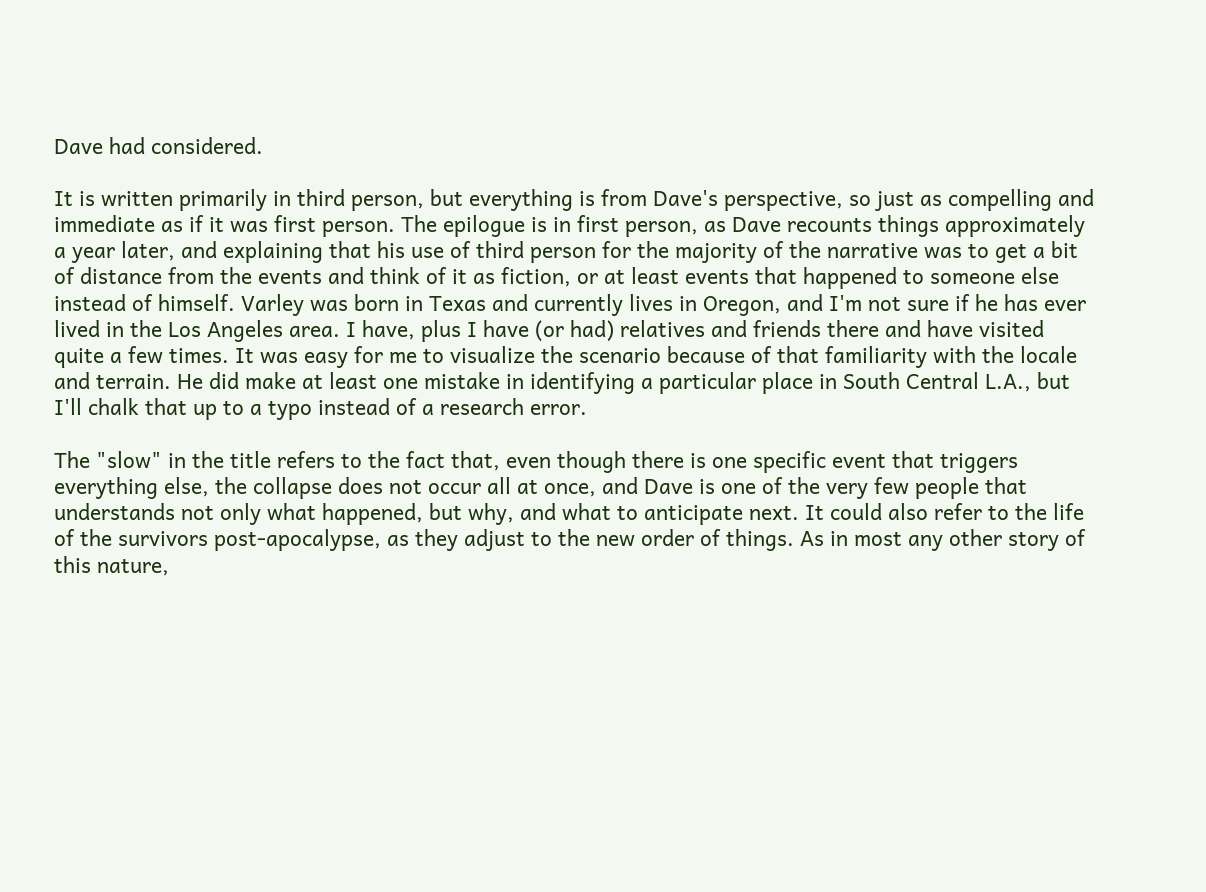Dave had considered.

It is written primarily in third person, but everything is from Dave's perspective, so just as compelling and immediate as if it was first person. The epilogue is in first person, as Dave recounts things approximately a year later, and explaining that his use of third person for the majority of the narrative was to get a bit of distance from the events and think of it as fiction, or at least events that happened to someone else instead of himself. Varley was born in Texas and currently lives in Oregon, and I'm not sure if he has ever lived in the Los Angeles area. I have, plus I have (or had) relatives and friends there and have visited quite a few times. It was easy for me to visualize the scenario because of that familiarity with the locale and terrain. He did make at least one mistake in identifying a particular place in South Central L.A., but I'll chalk that up to a typo instead of a research error.

The "slow" in the title refers to the fact that, even though there is one specific event that triggers everything else, the collapse does not occur all at once, and Dave is one of the very few people that understands not only what happened, but why, and what to anticipate next. It could also refer to the life of the survivors post-apocalypse, as they adjust to the new order of things. As in most any other story of this nature,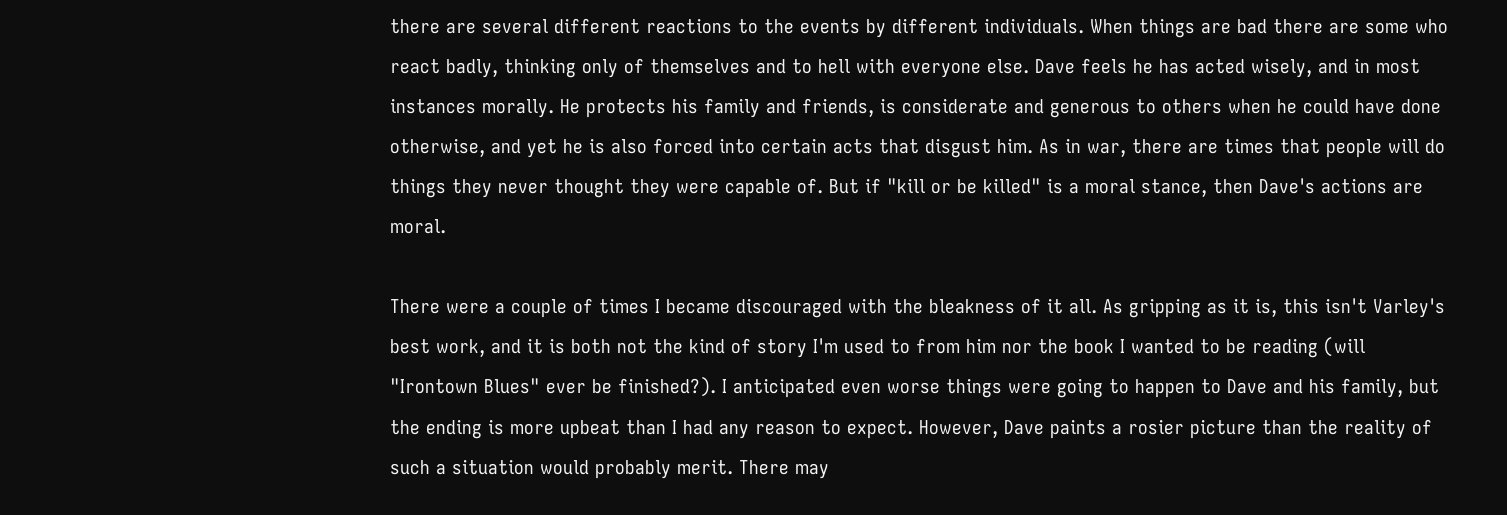there are several different reactions to the events by different individuals. When things are bad there are some who react badly, thinking only of themselves and to hell with everyone else. Dave feels he has acted wisely, and in most instances morally. He protects his family and friends, is considerate and generous to others when he could have done otherwise, and yet he is also forced into certain acts that disgust him. As in war, there are times that people will do things they never thought they were capable of. But if "kill or be killed" is a moral stance, then Dave's actions are moral.

There were a couple of times I became discouraged with the bleakness of it all. As gripping as it is, this isn't Varley's best work, and it is both not the kind of story I'm used to from him nor the book I wanted to be reading (will "Irontown Blues" ever be finished?). I anticipated even worse things were going to happen to Dave and his family, but the ending is more upbeat than I had any reason to expect. However, Dave paints a rosier picture than the reality of such a situation would probably merit. There may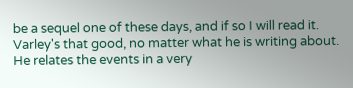be a sequel one of these days, and if so I will read it. Varley's that good, no matter what he is writing about. He relates the events in a very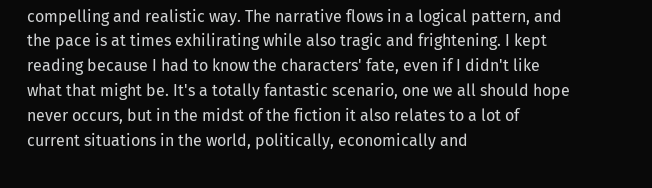compelling and realistic way. The narrative flows in a logical pattern, and the pace is at times exhilirating while also tragic and frightening. I kept reading because I had to know the characters' fate, even if I didn't like what that might be. It's a totally fantastic scenario, one we all should hope never occurs, but in the midst of the fiction it also relates to a lot of current situations in the world, politically, economically and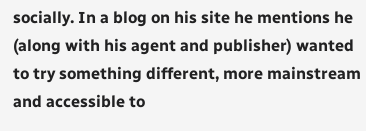socially. In a blog on his site he mentions he (along with his agent and publisher) wanted to try something different, more mainstream and accessible to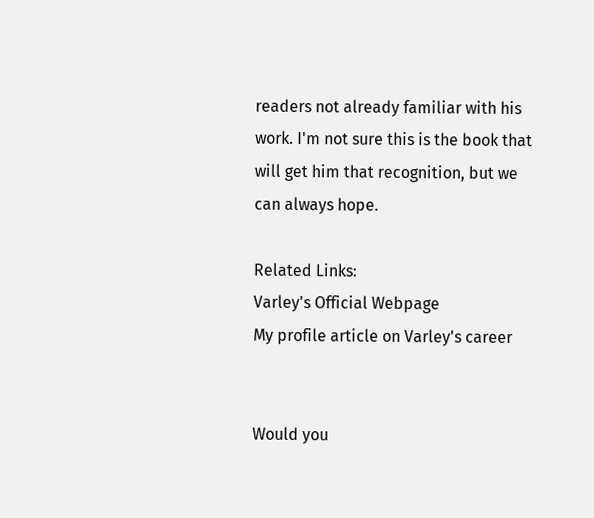readers not already familiar with his work. I'm not sure this is the book that will get him that recognition, but we can always hope.

Related Links:
Varley's Official Webpage
My profile article on Varley's career


Would you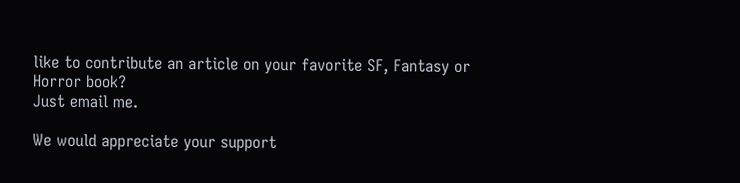like to contribute an article on your favorite SF, Fantasy or Horror book?
Just email me.

We would appreciate your support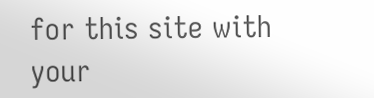for this site with your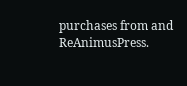purchases from and ReAnimusPress.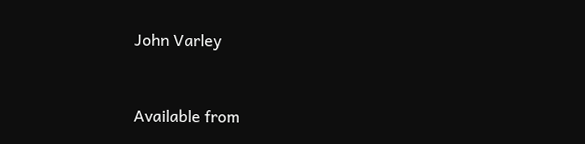John Varley


Available from